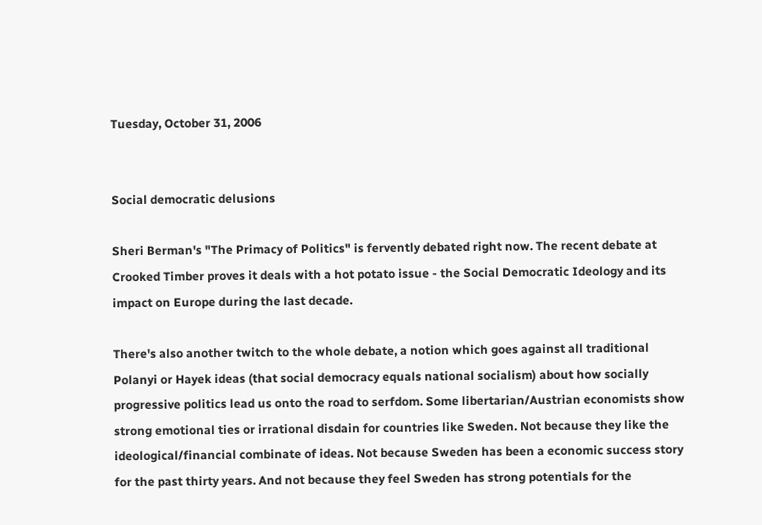Tuesday, October 31, 2006


Social democratic delusions

Sheri Berman's "The Primacy of Politics" is fervently debated right now. The recent debate at Crooked Timber proves it deals with a hot potato issue - the Social Democratic Ideology and its impact on Europe during the last decade.

There's also another twitch to the whole debate, a notion which goes against all traditional Polanyi or Hayek ideas (that social democracy equals national socialism) about how socially progressive politics lead us onto the road to serfdom. Some libertarian/Austrian economists show strong emotional ties or irrational disdain for countries like Sweden. Not because they like the ideological/financial combinate of ideas. Not because Sweden has been a economic success story for the past thirty years. And not because they feel Sweden has strong potentials for the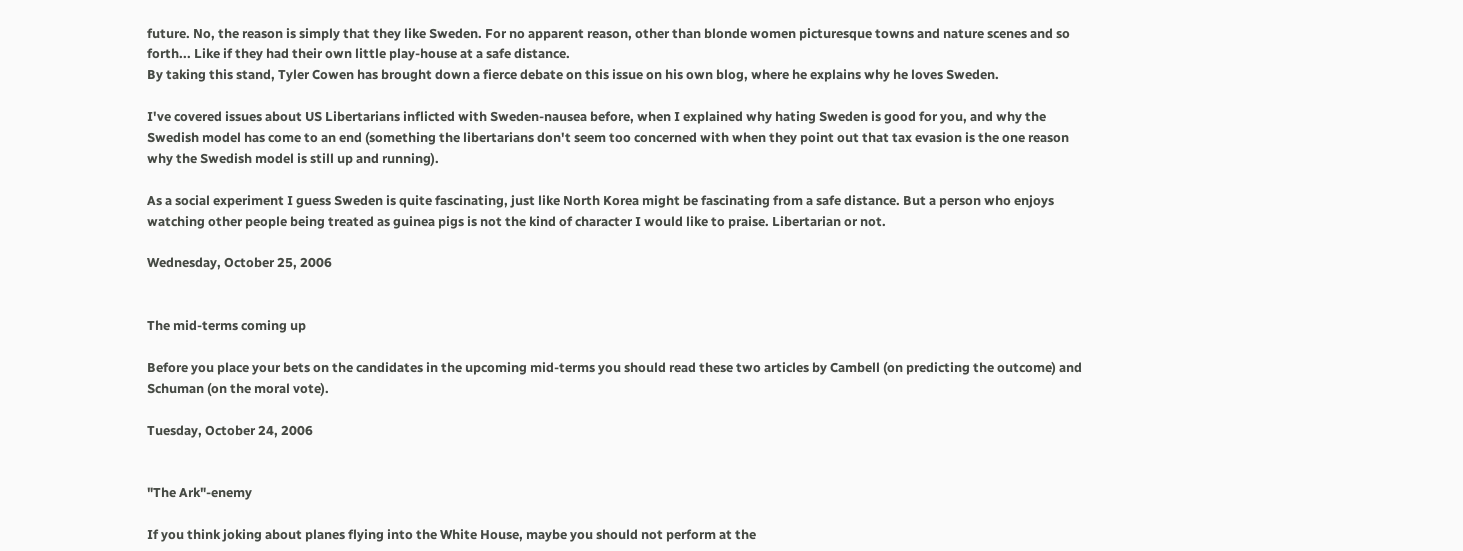future. No, the reason is simply that they like Sweden. For no apparent reason, other than blonde women picturesque towns and nature scenes and so forth... Like if they had their own little play-house at a safe distance.
By taking this stand, Tyler Cowen has brought down a fierce debate on this issue on his own blog, where he explains why he loves Sweden.

I've covered issues about US Libertarians inflicted with Sweden-nausea before, when I explained why hating Sweden is good for you, and why the Swedish model has come to an end (something the libertarians don't seem too concerned with when they point out that tax evasion is the one reason why the Swedish model is still up and running).

As a social experiment I guess Sweden is quite fascinating, just like North Korea might be fascinating from a safe distance. But a person who enjoys watching other people being treated as guinea pigs is not the kind of character I would like to praise. Libertarian or not.

Wednesday, October 25, 2006


The mid-terms coming up

Before you place your bets on the candidates in the upcoming mid-terms you should read these two articles by Cambell (on predicting the outcome) and Schuman (on the moral vote).

Tuesday, October 24, 2006


"The Ark"-enemy

If you think joking about planes flying into the White House, maybe you should not perform at the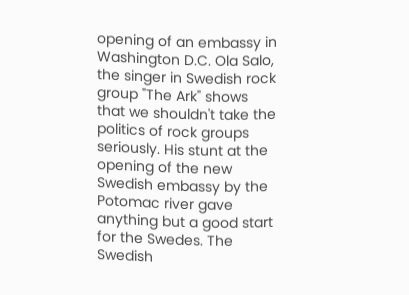opening of an embassy in Washington D.C. Ola Salo, the singer in Swedish rock group "The Ark" shows that we shouldn't take the politics of rock groups seriously. His stunt at the opening of the new Swedish embassy by the Potomac river gave anything but a good start for the Swedes. The Swedish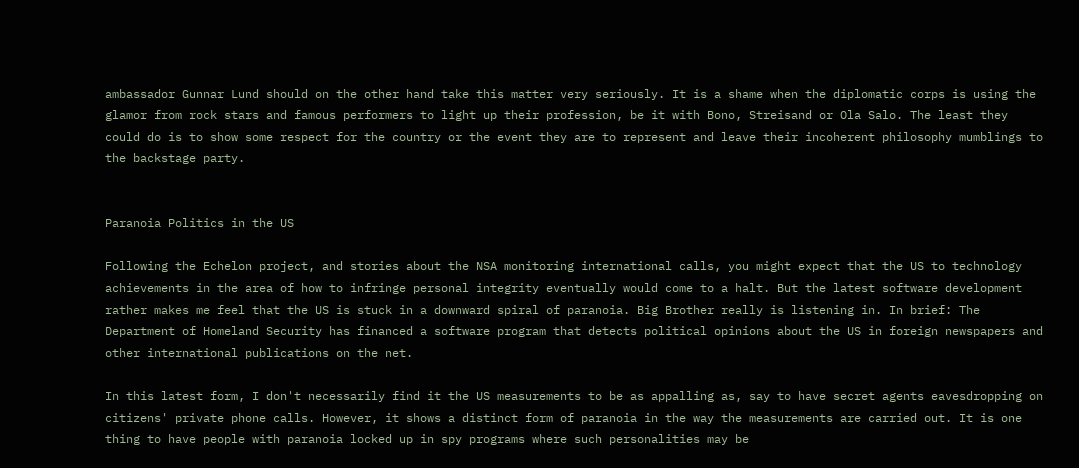ambassador Gunnar Lund should on the other hand take this matter very seriously. It is a shame when the diplomatic corps is using the glamor from rock stars and famous performers to light up their profession, be it with Bono, Streisand or Ola Salo. The least they could do is to show some respect for the country or the event they are to represent and leave their incoherent philosophy mumblings to the backstage party.


Paranoia Politics in the US

Following the Echelon project, and stories about the NSA monitoring international calls, you might expect that the US to technology achievements in the area of how to infringe personal integrity eventually would come to a halt. But the latest software development rather makes me feel that the US is stuck in a downward spiral of paranoia. Big Brother really is listening in. In brief: The Department of Homeland Security has financed a software program that detects political opinions about the US in foreign newspapers and other international publications on the net.

In this latest form, I don't necessarily find it the US measurements to be as appalling as, say to have secret agents eavesdropping on citizens' private phone calls. However, it shows a distinct form of paranoia in the way the measurements are carried out. It is one thing to have people with paranoia locked up in spy programs where such personalities may be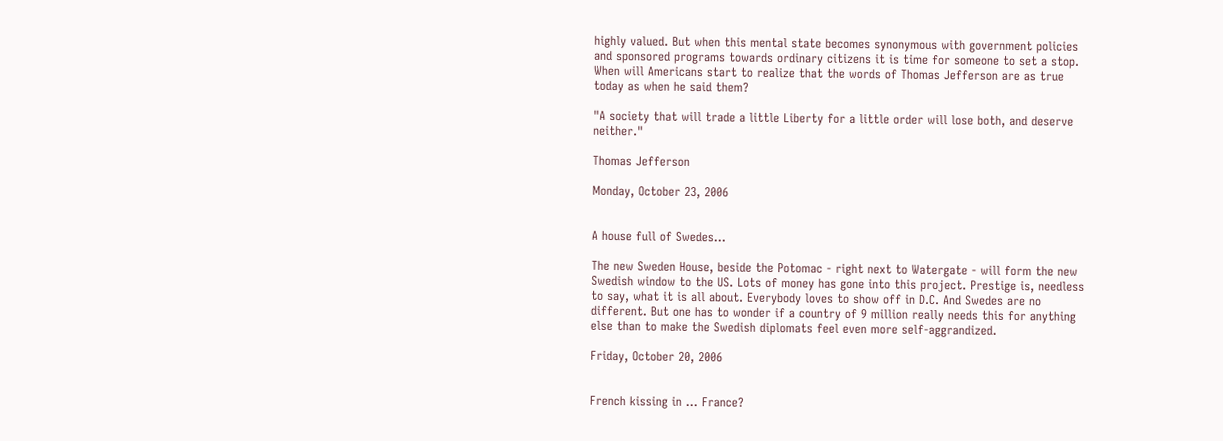highly valued. But when this mental state becomes synonymous with government policies and sponsored programs towards ordinary citizens it is time for someone to set a stop. When will Americans start to realize that the words of Thomas Jefferson are as true today as when he said them?

"A society that will trade a little Liberty for a little order will lose both, and deserve neither."

Thomas Jefferson

Monday, October 23, 2006


A house full of Swedes...

The new Sweden House, beside the Potomac - right next to Watergate - will form the new Swedish window to the US. Lots of money has gone into this project. Prestige is, needless to say, what it is all about. Everybody loves to show off in D.C. And Swedes are no different. But one has to wonder if a country of 9 million really needs this for anything else than to make the Swedish diplomats feel even more self-aggrandized.

Friday, October 20, 2006


French kissing in ... France?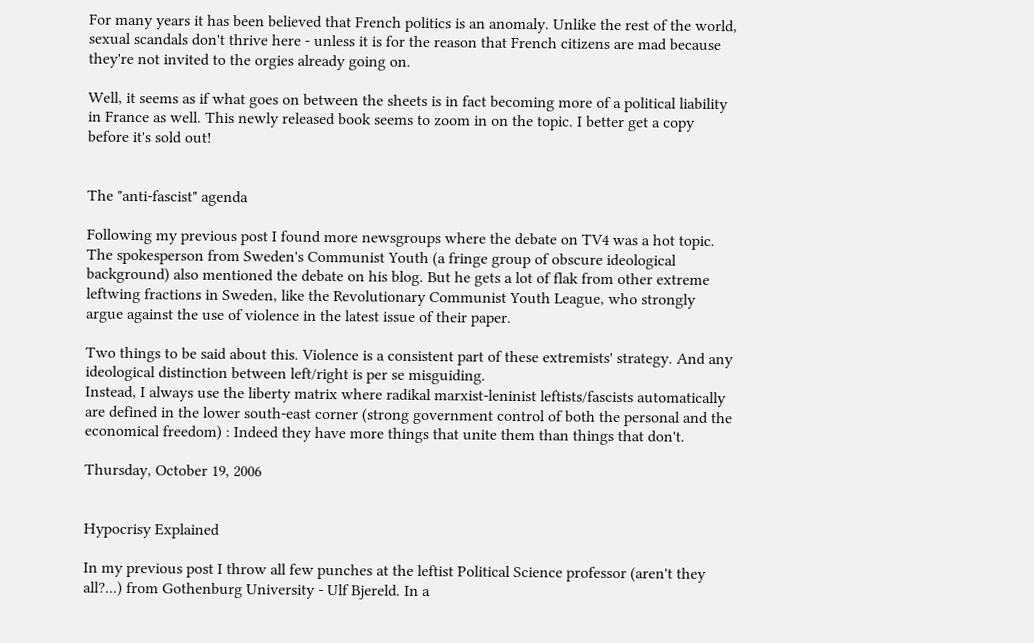For many years it has been believed that French politics is an anomaly. Unlike the rest of the world, sexual scandals don't thrive here - unless it is for the reason that French citizens are mad because they're not invited to the orgies already going on.

Well, it seems as if what goes on between the sheets is in fact becoming more of a political liability in France as well. This newly released book seems to zoom in on the topic. I better get a copy before it's sold out!


The "anti-fascist" agenda

Following my previous post I found more newsgroups where the debate on TV4 was a hot topic. The spokesperson from Sweden's Communist Youth (a fringe group of obscure ideological background) also mentioned the debate on his blog. But he gets a lot of flak from other extreme leftwing fractions in Sweden, like the Revolutionary Communist Youth League, who strongly argue against the use of violence in the latest issue of their paper.

Two things to be said about this. Violence is a consistent part of these extremists' strategy. And any ideological distinction between left/right is per se misguiding.
Instead, I always use the liberty matrix where radikal marxist-leninist leftists/fascists automatically are defined in the lower south-east corner (strong government control of both the personal and the economical freedom) : Indeed they have more things that unite them than things that don't.

Thursday, October 19, 2006


Hypocrisy Explained

In my previous post I throw all few punches at the leftist Political Science professor (aren't they all?...) from Gothenburg University - Ulf Bjereld. In a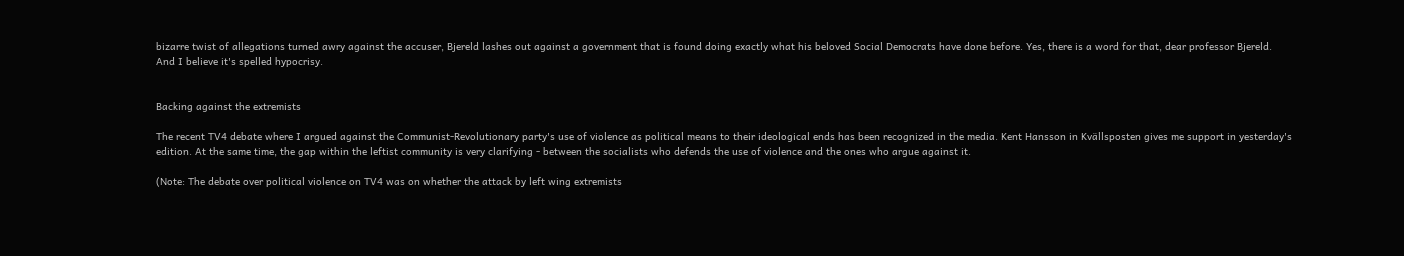bizarre twist of allegations turned awry against the accuser, Bjereld lashes out against a government that is found doing exactly what his beloved Social Democrats have done before. Yes, there is a word for that, dear professor Bjereld.
And I believe it's spelled hypocrisy.


Backing against the extremists

The recent TV4 debate where I argued against the Communist-Revolutionary party's use of violence as political means to their ideological ends has been recognized in the media. Kent Hansson in Kvällsposten gives me support in yesterday's edition. At the same time, the gap within the leftist community is very clarifying - between the socialists who defends the use of violence and the ones who argue against it.

(Note: The debate over political violence on TV4 was on whether the attack by left wing extremists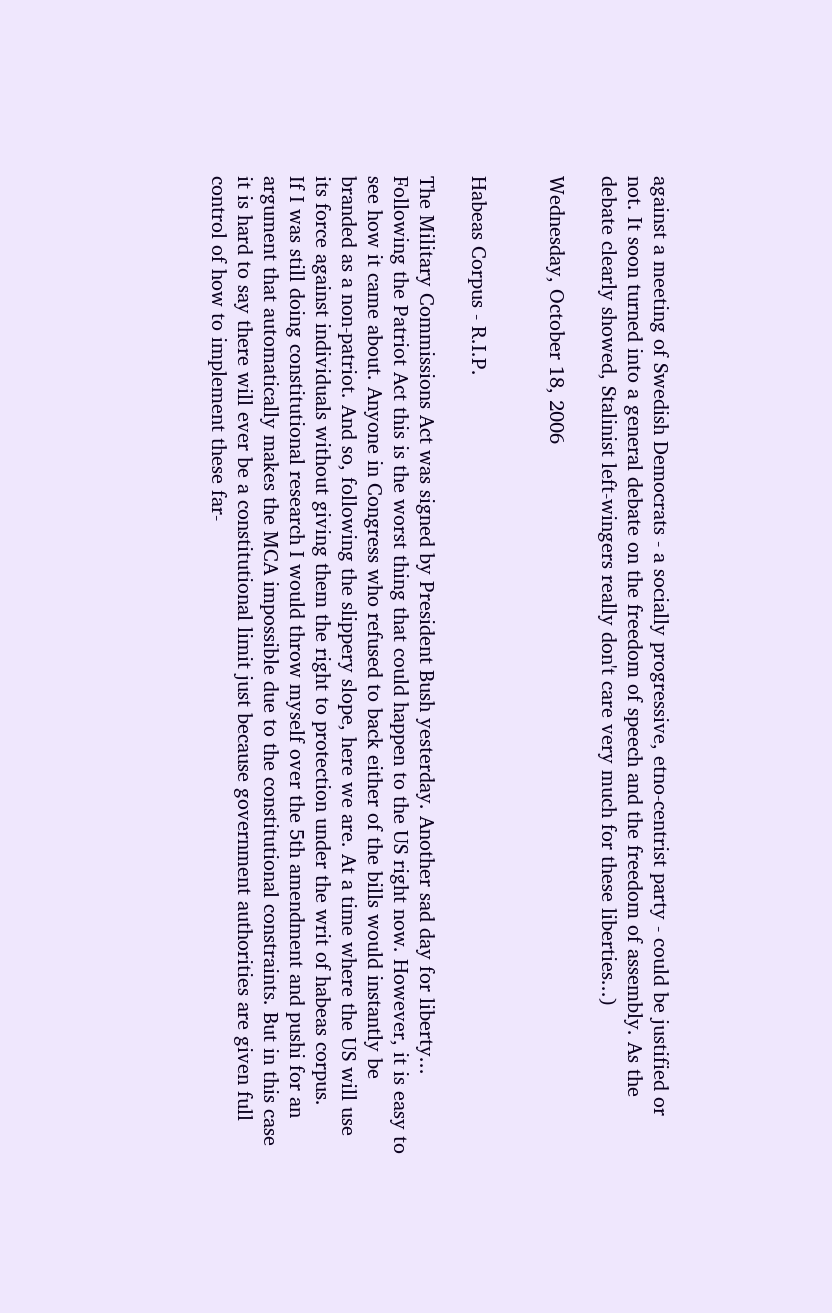against a meeting of Swedish Democrats - a socially progressive, etno-centrist party - could be justified or not. It soon turned into a general debate on the freedom of speech and the freedom of assembly. As the debate clearly showed, Stalinist left-wingers really don't care very much for these liberties...)

Wednesday, October 18, 2006


Habeas Corpus - R.I.P.

The Military Commissions Act was signed by President Bush yesterday. Another sad day for liberty... Following the Patriot Act this is the worst thing that could happen to the US right now. However, it is easy to see how it came about. Anyone in Congress who refused to back either of the bills would instantly be branded as a non-patriot. And so, following the slippery slope, here we are. At a time where the US will use its force against individuals without giving them the right to protection under the writ of habeas corpus.
If I was still doing constitutional research I would throw myself over the 5th amendment and pushi for an argument that automatically makes the MCA impossible due to the constitutional constraints. But in this case it is hard to say there will ever be a constitutional limit just because government authorities are given full control of how to implement these far-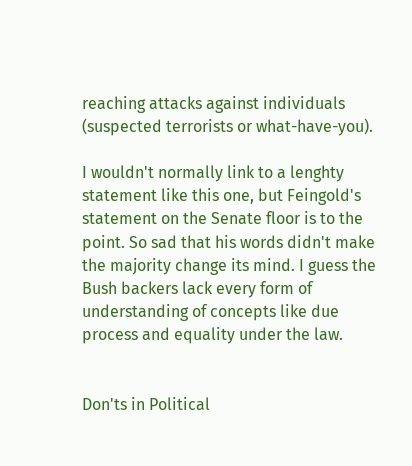reaching attacks against individuals (suspected terrorists or what-have-you).

I wouldn't normally link to a lenghty statement like this one, but Feingold's statement on the Senate floor is to the point. So sad that his words didn't make the majority change its mind. I guess the Bush backers lack every form of understanding of concepts like due process and equality under the law.


Don'ts in Political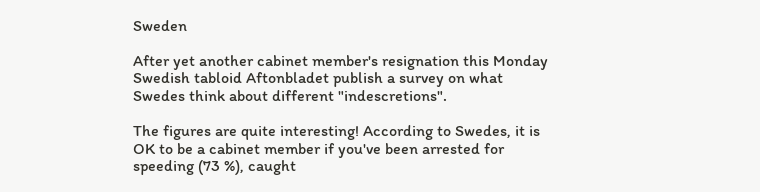Sweden

After yet another cabinet member's resignation this Monday Swedish tabloid Aftonbladet publish a survey on what Swedes think about different "indescretions".

The figures are quite interesting! According to Swedes, it is OK to be a cabinet member if you've been arrested for speeding (73 %), caught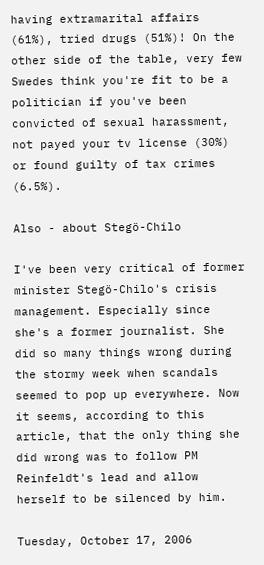having extramarital affairs (61%), tried drugs (51%)! On the other side of the table, very few Swedes think you're fit to be a politician if you've been convicted of sexual harassment, not payed your tv license (30%) or found guilty of tax crimes (6.5%).

Also - about Stegö-Chilo

I've been very critical of former minister Stegö-Chilo's crisis management. Especially since she's a former journalist. She did so many things wrong during the stormy week when scandals seemed to pop up everywhere. Now it seems, according to this article, that the only thing she did wrong was to follow PM Reinfeldt's lead and allow herself to be silenced by him.

Tuesday, October 17, 2006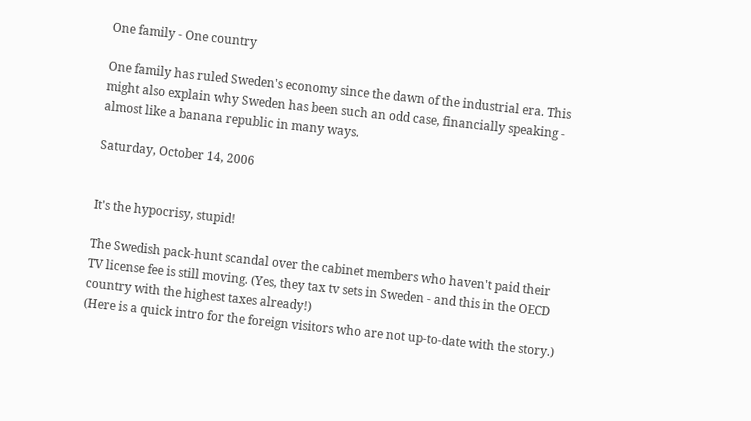One family - One country

One family has ruled Sweden's economy since the dawn of the industrial era. This might also explain why Sweden has been such an odd case, financially speaking - almost like a banana republic in many ways.

Saturday, October 14, 2006


It's the hypocrisy, stupid!

The Swedish pack-hunt scandal over the cabinet members who haven't paid their TV license fee is still moving. (Yes, they tax tv sets in Sweden - and this in the OECD country with the highest taxes already!)
(Here is a quick intro for the foreign visitors who are not up-to-date with the story.)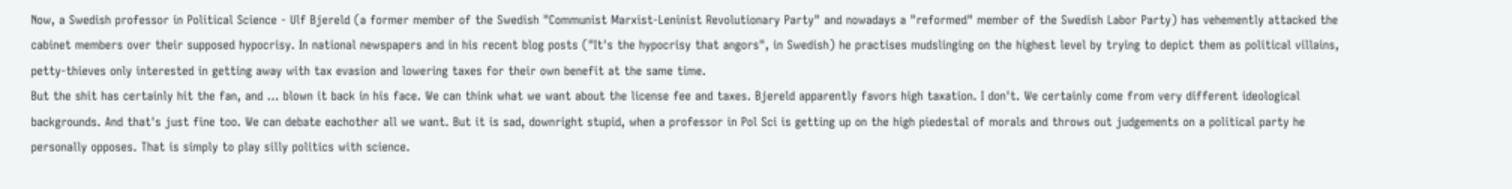Now, a Swedish professor in Political Science - Ulf Bjereld (a former member of the Swedish "Communist Marxist-Leninist Revolutionary Party" and nowadays a "reformed" member of the Swedish Labor Party) has vehemently attacked the cabinet members over their supposed hypocrisy. In national newspapers and in his recent blog posts ("It's the hypocrisy that angors", in Swedish) he practises mudslinging on the highest level by trying to depict them as political villains, petty-thieves only interested in getting away with tax evasion and lowering taxes for their own benefit at the same time.
But the shit has certainly hit the fan, and ... blown it back in his face. We can think what we want about the license fee and taxes. Bjereld apparently favors high taxation. I don't. We certainly come from very different ideological backgrounds. And that's just fine too. We can debate eachother all we want. But it is sad, downright stupid, when a professor in Pol Sci is getting up on the high piedestal of morals and throws out judgements on a political party he personally opposes. That is simply to play silly politics with science.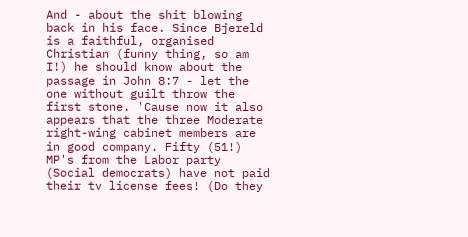And - about the shit blowing back in his face. Since Bjereld is a faithful, organised Christian (funny thing, so am I!) he should know about the passage in John 8:7 - let the one without guilt throw the first stone. 'Cause now it also appears that the three Moderate right-wing cabinet members are in good company. Fifty (51!) MP's from the Labor party (Social democrats) have not paid their tv license fees! (Do they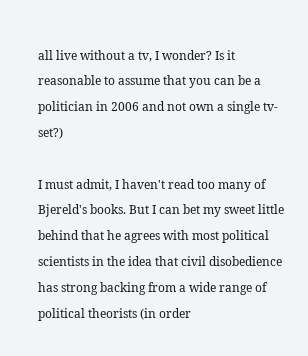all live without a tv, I wonder? Is it reasonable to assume that you can be a politician in 2006 and not own a single tv-set?)

I must admit, I haven't read too many of Bjereld's books. But I can bet my sweet little behind that he agrees with most political scientists in the idea that civil disobedience has strong backing from a wide range of political theorists (in order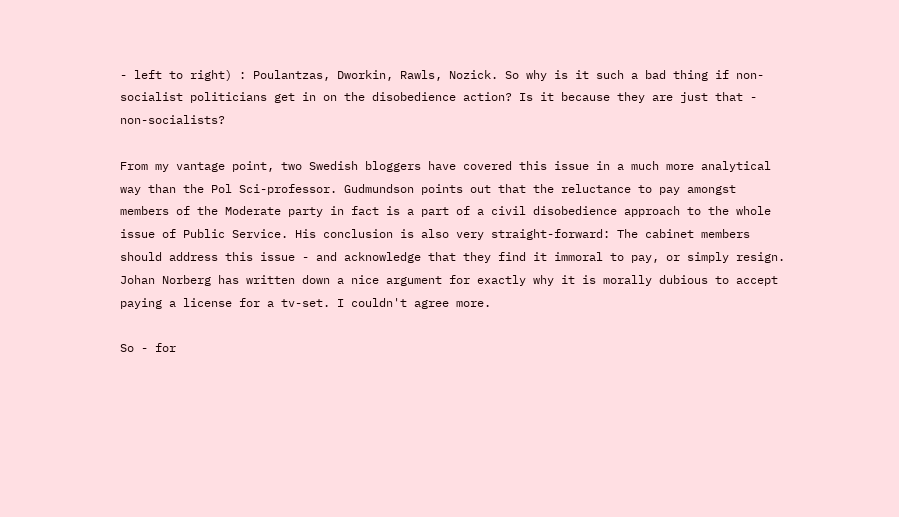- left to right) : Poulantzas, Dworkin, Rawls, Nozick. So why is it such a bad thing if non-socialist politicians get in on the disobedience action? Is it because they are just that - non-socialists?

From my vantage point, two Swedish bloggers have covered this issue in a much more analytical way than the Pol Sci-professor. Gudmundson points out that the reluctance to pay amongst members of the Moderate party in fact is a part of a civil disobedience approach to the whole issue of Public Service. His conclusion is also very straight-forward: The cabinet members should address this issue - and acknowledge that they find it immoral to pay, or simply resign. Johan Norberg has written down a nice argument for exactly why it is morally dubious to accept paying a license for a tv-set. I couldn't agree more.

So - for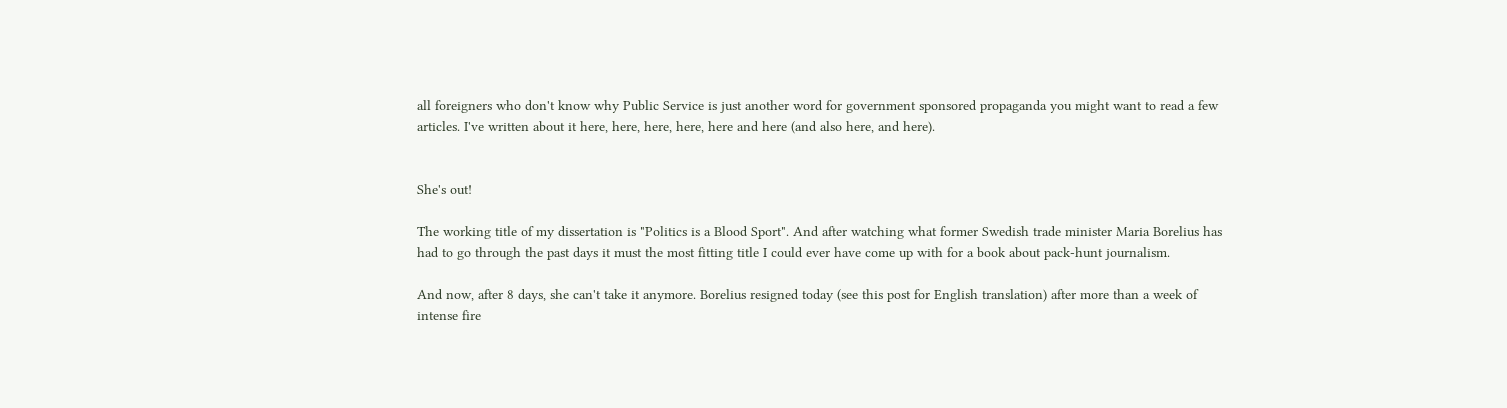all foreigners who don't know why Public Service is just another word for government sponsored propaganda you might want to read a few articles. I've written about it here, here, here, here, here and here (and also here, and here).


She's out!

The working title of my dissertation is "Politics is a Blood Sport". And after watching what former Swedish trade minister Maria Borelius has had to go through the past days it must the most fitting title I could ever have come up with for a book about pack-hunt journalism.

And now, after 8 days, she can't take it anymore. Borelius resigned today (see this post for English translation) after more than a week of intense fire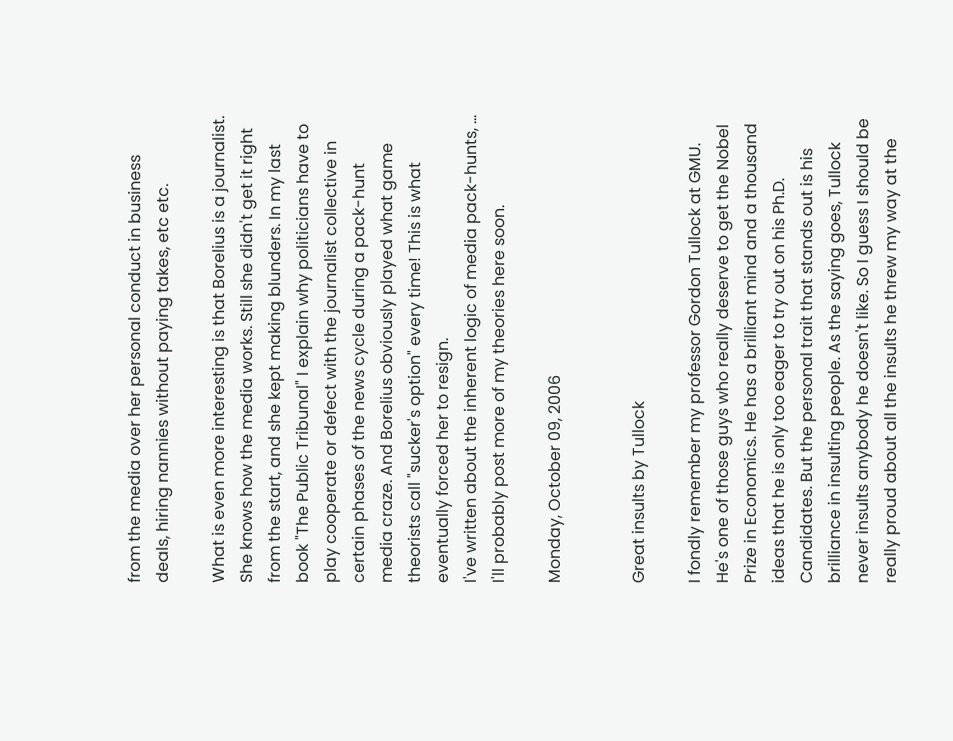from the media over her personal conduct in business deals, hiring nannies without paying takes, etc etc.

What is even more interesting is that Borelius is a journalist. She knows how the media works. Still she didn't get it right from the start, and she kept making blunders. In my last book "The Public Tribunal" I explain why politicians have to play cooperate or defect with the journalist collective in certain phases of the news cycle during a pack-hunt media craze. And Borelius obviously played what game theorists call "sucker's option" every time! This is what eventually forced her to resign.
I've written about the inherent logic of media pack-hunts, ... I'll probably post more of my theories here soon.

Monday, October 09, 2006


Great insults by Tullock

I fondly remember my professor Gordon Tullock at GMU. He's one of those guys who really deserve to get the Nobel Prize in Economics. He has a brilliant mind and a thousand ideas that he is only too eager to try out on his Ph.D. Candidates. But the personal trait that stands out is his brilliance in insulting people. As the saying goes, Tullock never insults anybody he doesn't like. So I guess I should be really proud about all the insults he threw my way at the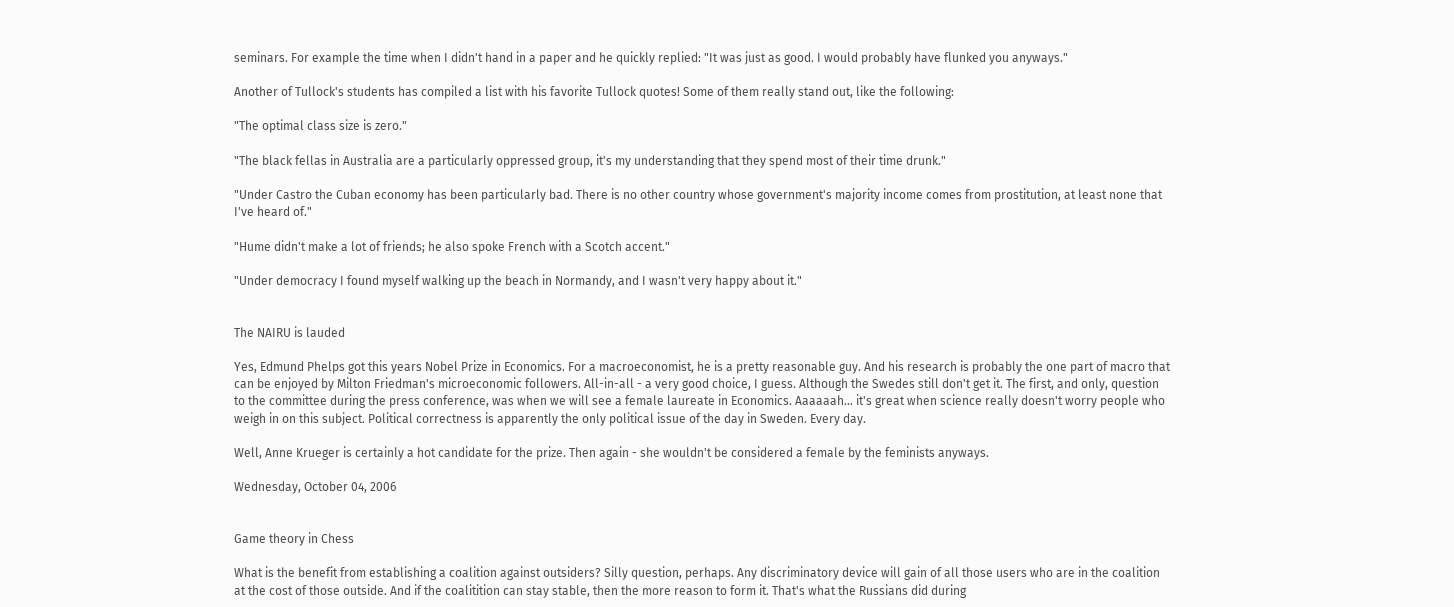seminars. For example the time when I didn't hand in a paper and he quickly replied: "It was just as good. I would probably have flunked you anyways."

Another of Tullock's students has compiled a list with his favorite Tullock quotes! Some of them really stand out, like the following:

"The optimal class size is zero."

"The black fellas in Australia are a particularly oppressed group, it's my understanding that they spend most of their time drunk."

"Under Castro the Cuban economy has been particularly bad. There is no other country whose government's majority income comes from prostitution, at least none that I've heard of."

"Hume didn't make a lot of friends; he also spoke French with a Scotch accent."

"Under democracy I found myself walking up the beach in Normandy, and I wasn't very happy about it."


The NAIRU is lauded

Yes, Edmund Phelps got this years Nobel Prize in Economics. For a macroeconomist, he is a pretty reasonable guy. And his research is probably the one part of macro that can be enjoyed by Milton Friedman's microeconomic followers. All-in-all - a very good choice, I guess. Although the Swedes still don't get it. The first, and only, question to the committee during the press conference, was when we will see a female laureate in Economics. Aaaaaah... it's great when science really doesn't worry people who weigh in on this subject. Political correctness is apparently the only political issue of the day in Sweden. Every day.

Well, Anne Krueger is certainly a hot candidate for the prize. Then again - she wouldn't be considered a female by the feminists anyways.

Wednesday, October 04, 2006


Game theory in Chess

What is the benefit from establishing a coalition against outsiders? Silly question, perhaps. Any discriminatory device will gain of all those users who are in the coalition at the cost of those outside. And if the coalitition can stay stable, then the more reason to form it. That's what the Russians did during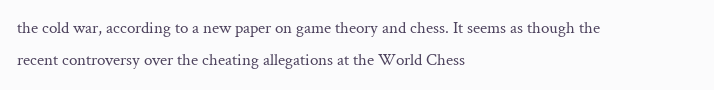the cold war, according to a new paper on game theory and chess. It seems as though the recent controversy over the cheating allegations at the World Chess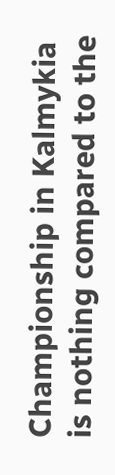Championship in Kalmykia is nothing compared to the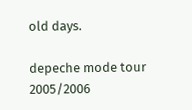old days.

depeche mode tour 2005/2006